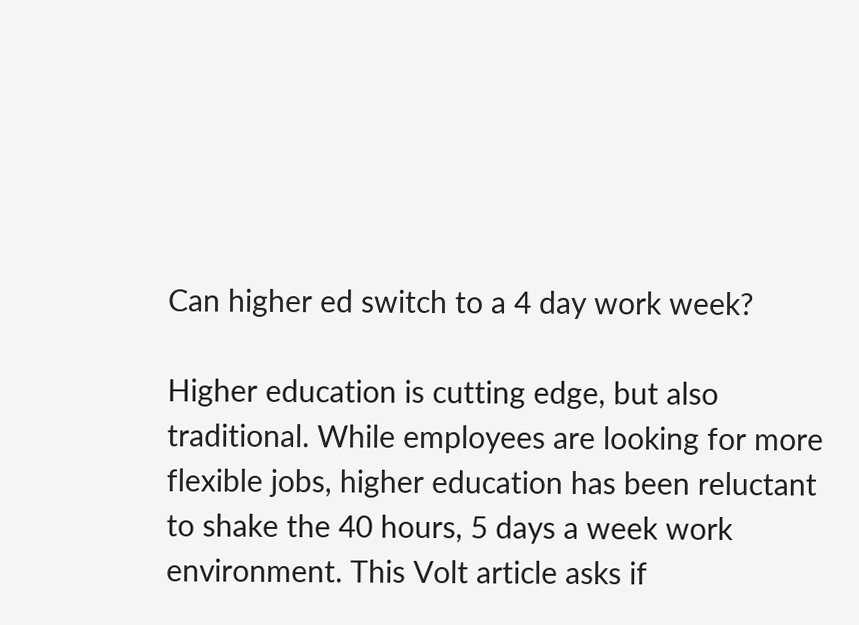Can higher ed switch to a 4 day work week?

Higher education is cutting edge, but also traditional. While employees are looking for more flexible jobs, higher education has been reluctant  to shake the 40 hours, 5 days a week work environment. This Volt article asks if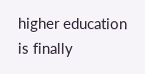higher education is finally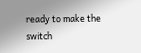ready to make the switch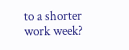to a shorter work week?